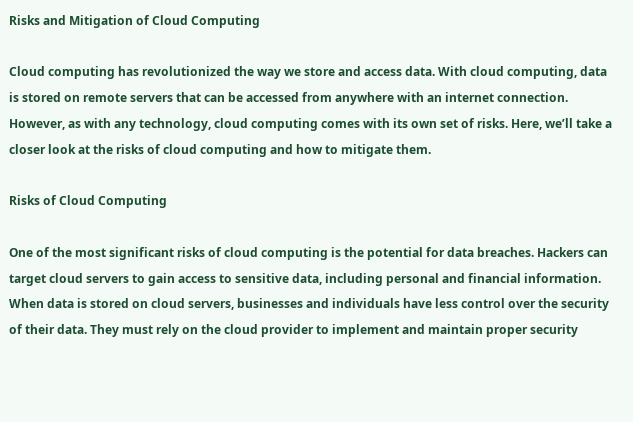Risks and Mitigation of Cloud Computing

Cloud computing has revolutionized the way we store and access data. With cloud computing, data is stored on remote servers that can be accessed from anywhere with an internet connection. However, as with any technology, cloud computing comes with its own set of risks. Here, we’ll take a closer look at the risks of cloud computing and how to mitigate them.

Risks of Cloud Computing

One of the most significant risks of cloud computing is the potential for data breaches. Hackers can target cloud servers to gain access to sensitive data, including personal and financial information. When data is stored on cloud servers, businesses and individuals have less control over the security of their data. They must rely on the cloud provider to implement and maintain proper security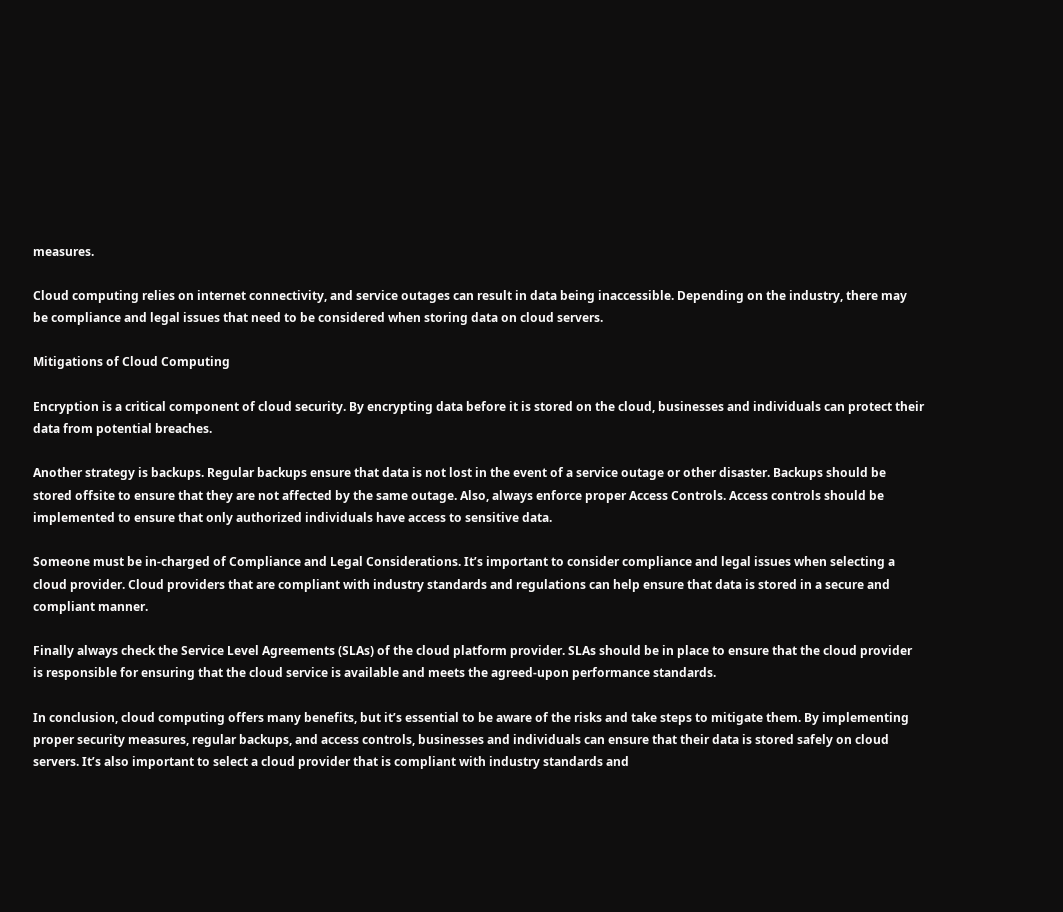measures.

Cloud computing relies on internet connectivity, and service outages can result in data being inaccessible. Depending on the industry, there may be compliance and legal issues that need to be considered when storing data on cloud servers.

Mitigations of Cloud Computing

Encryption is a critical component of cloud security. By encrypting data before it is stored on the cloud, businesses and individuals can protect their data from potential breaches.

Another strategy is backups. Regular backups ensure that data is not lost in the event of a service outage or other disaster. Backups should be stored offsite to ensure that they are not affected by the same outage. Also, always enforce proper Access Controls. Access controls should be implemented to ensure that only authorized individuals have access to sensitive data.

Someone must be in-charged of Compliance and Legal Considerations. It’s important to consider compliance and legal issues when selecting a cloud provider. Cloud providers that are compliant with industry standards and regulations can help ensure that data is stored in a secure and compliant manner.

Finally always check the Service Level Agreements (SLAs) of the cloud platform provider. SLAs should be in place to ensure that the cloud provider is responsible for ensuring that the cloud service is available and meets the agreed-upon performance standards.

In conclusion, cloud computing offers many benefits, but it’s essential to be aware of the risks and take steps to mitigate them. By implementing proper security measures, regular backups, and access controls, businesses and individuals can ensure that their data is stored safely on cloud servers. It’s also important to select a cloud provider that is compliant with industry standards and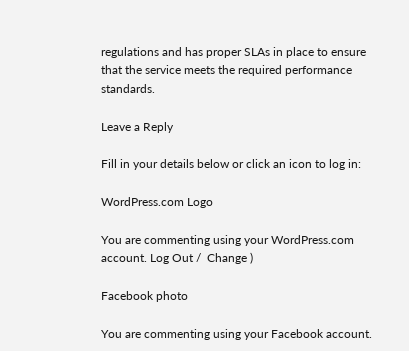regulations and has proper SLAs in place to ensure that the service meets the required performance standards.

Leave a Reply

Fill in your details below or click an icon to log in:

WordPress.com Logo

You are commenting using your WordPress.com account. Log Out /  Change )

Facebook photo

You are commenting using your Facebook account.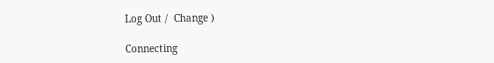Log Out /  Change )

Connecting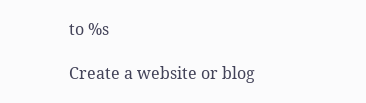to %s

Create a website or blog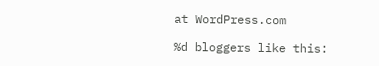at WordPress.com

%d bloggers like this: